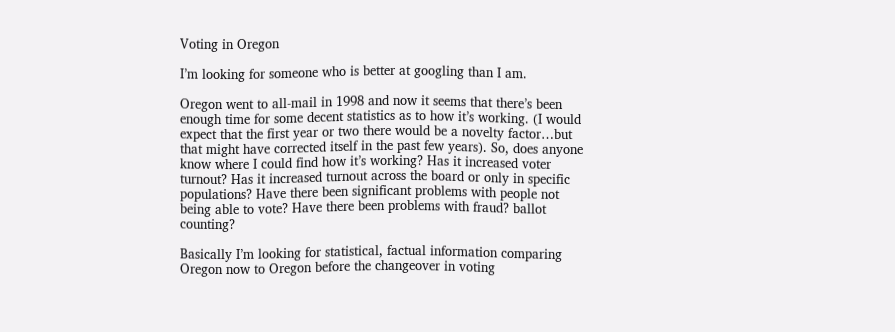Voting in Oregon

I’m looking for someone who is better at googling than I am.

Oregon went to all-mail in 1998 and now it seems that there’s been enough time for some decent statistics as to how it’s working. (I would expect that the first year or two there would be a novelty factor…but that might have corrected itself in the past few years). So, does anyone know where I could find how it’s working? Has it increased voter turnout? Has it increased turnout across the board or only in specific populations? Have there been significant problems with people not being able to vote? Have there been problems with fraud? ballot counting?

Basically I’m looking for statistical, factual information comparing Oregon now to Oregon before the changeover in voting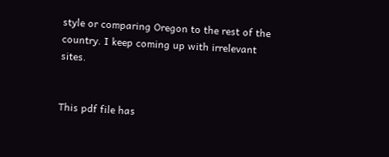style or comparing Oregon to the rest of the country. I keep coming up with irrelevant sites.


This pdf file has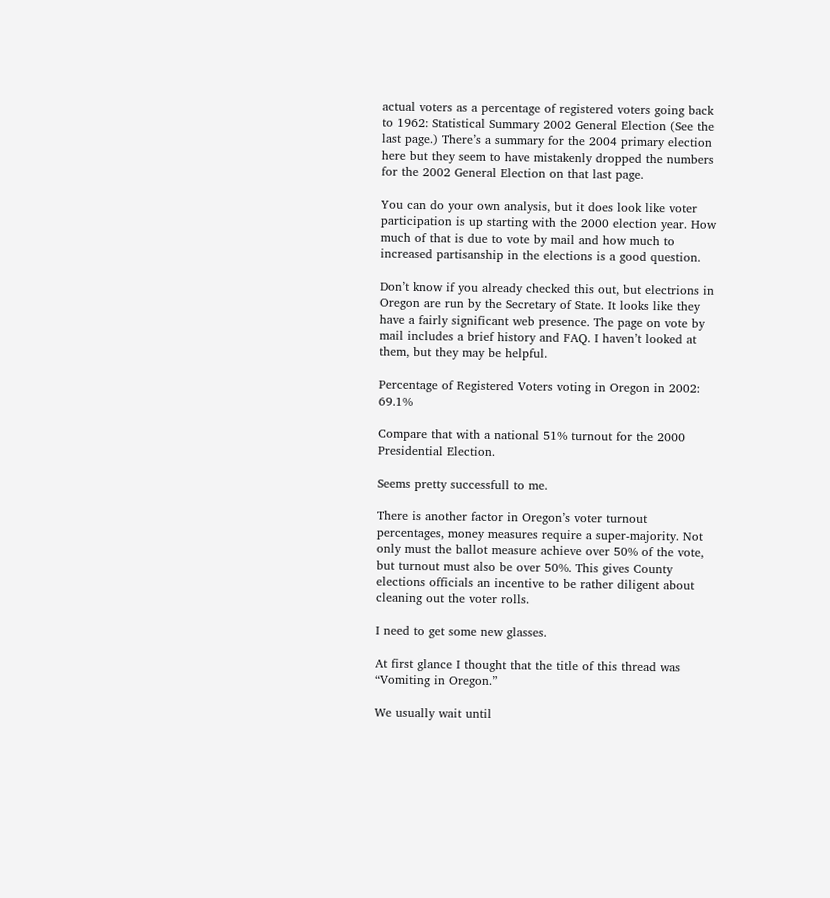actual voters as a percentage of registered voters going back to 1962: Statistical Summary 2002 General Election (See the last page.) There’s a summary for the 2004 primary election here but they seem to have mistakenly dropped the numbers for the 2002 General Election on that last page.

You can do your own analysis, but it does look like voter participation is up starting with the 2000 election year. How much of that is due to vote by mail and how much to increased partisanship in the elections is a good question.

Don’t know if you already checked this out, but electrions in Oregon are run by the Secretary of State. It looks like they have a fairly significant web presence. The page on vote by mail includes a brief history and FAQ. I haven’t looked at them, but they may be helpful.

Percentage of Registered Voters voting in Oregon in 2002: 69.1%

Compare that with a national 51% turnout for the 2000 Presidential Election.

Seems pretty successfull to me.

There is another factor in Oregon’s voter turnout percentages, money measures require a super-majority. Not only must the ballot measure achieve over 50% of the vote, but turnout must also be over 50%. This gives County elections officials an incentive to be rather diligent about cleaning out the voter rolls.

I need to get some new glasses.

At first glance I thought that the title of this thread was “Vomiting in Oregon.”

We usually wait until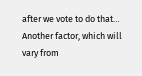after we vote to do that…
Another factor, which will vary from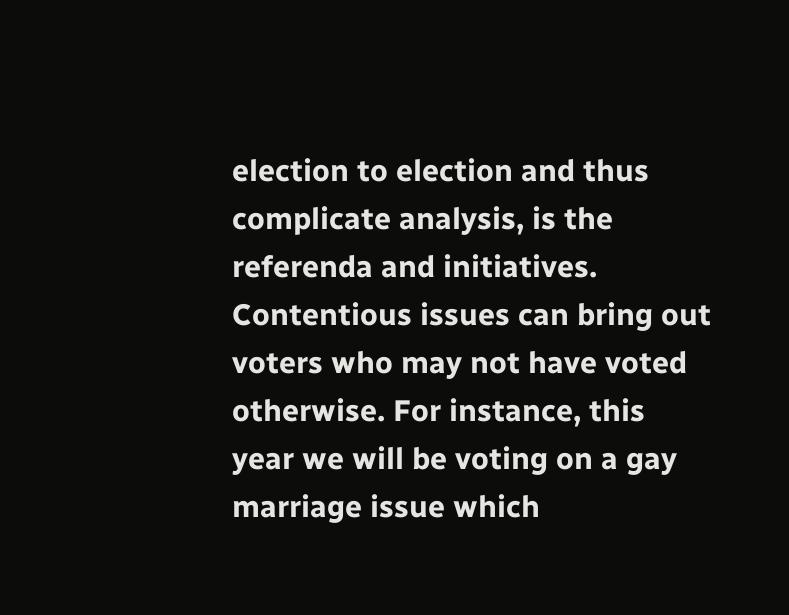election to election and thus complicate analysis, is the referenda and initiatives. Contentious issues can bring out voters who may not have voted otherwise. For instance, this year we will be voting on a gay marriage issue which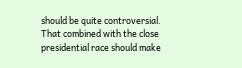should be quite controversial. That combined with the close presidential race should make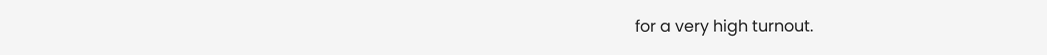for a very high turnout.